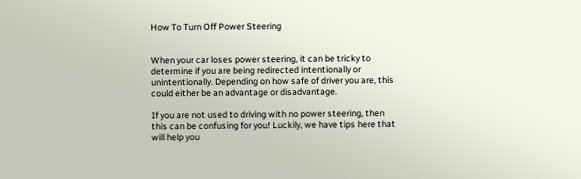How To Turn Off Power Steering


When your car loses power steering, it can be tricky to determine if you are being redirected intentionally or unintentionally. Depending on how safe of driver you are, this could either be an advantage or disadvantage.

If you are not used to driving with no power steering, then this can be confusing for you! Luckily, we have tips here that will help you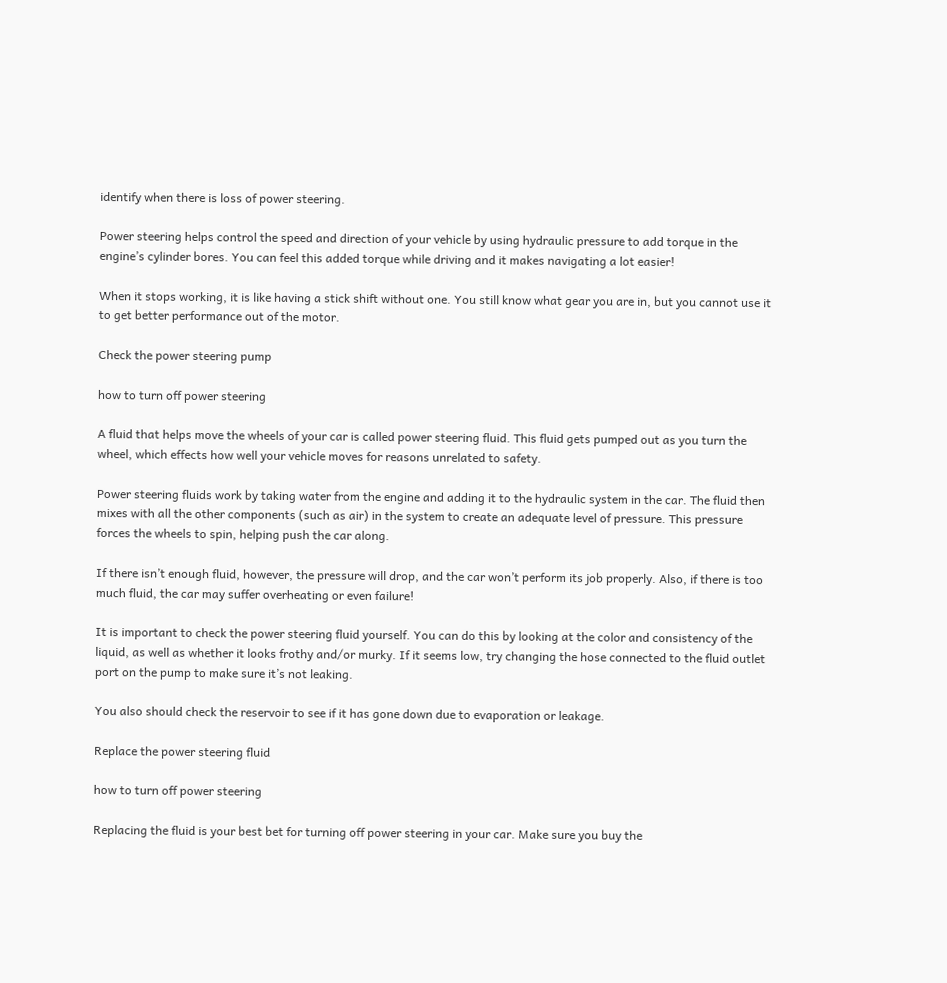identify when there is loss of power steering.

Power steering helps control the speed and direction of your vehicle by using hydraulic pressure to add torque in the engine’s cylinder bores. You can feel this added torque while driving and it makes navigating a lot easier!

When it stops working, it is like having a stick shift without one. You still know what gear you are in, but you cannot use it to get better performance out of the motor.

Check the power steering pump

how to turn off power steering

A fluid that helps move the wheels of your car is called power steering fluid. This fluid gets pumped out as you turn the wheel, which effects how well your vehicle moves for reasons unrelated to safety.

Power steering fluids work by taking water from the engine and adding it to the hydraulic system in the car. The fluid then mixes with all the other components (such as air) in the system to create an adequate level of pressure. This pressure forces the wheels to spin, helping push the car along.

If there isn’t enough fluid, however, the pressure will drop, and the car won’t perform its job properly. Also, if there is too much fluid, the car may suffer overheating or even failure!

It is important to check the power steering fluid yourself. You can do this by looking at the color and consistency of the liquid, as well as whether it looks frothy and/or murky. If it seems low, try changing the hose connected to the fluid outlet port on the pump to make sure it’s not leaking.

You also should check the reservoir to see if it has gone down due to evaporation or leakage.

Replace the power steering fluid

how to turn off power steering

Replacing the fluid is your best bet for turning off power steering in your car. Make sure you buy the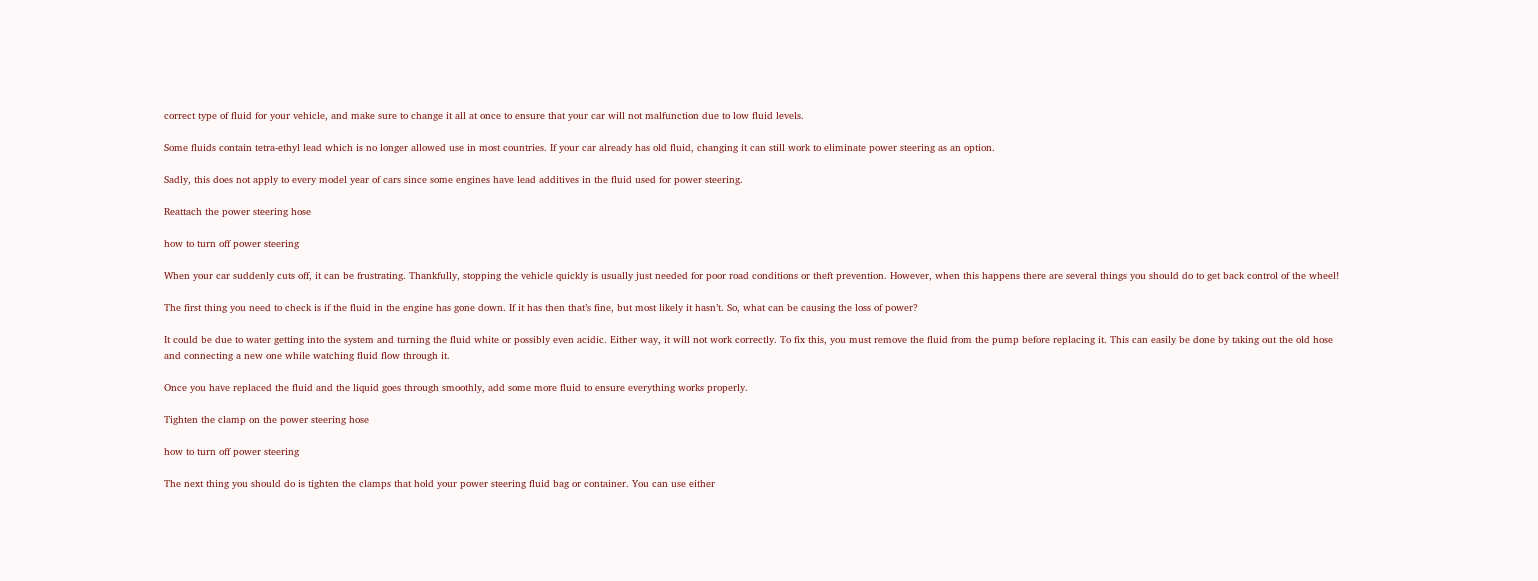correct type of fluid for your vehicle, and make sure to change it all at once to ensure that your car will not malfunction due to low fluid levels.

Some fluids contain tetra-ethyl lead which is no longer allowed use in most countries. If your car already has old fluid, changing it can still work to eliminate power steering as an option.

Sadly, this does not apply to every model year of cars since some engines have lead additives in the fluid used for power steering.

Reattach the power steering hose

how to turn off power steering

When your car suddenly cuts off, it can be frustrating. Thankfully, stopping the vehicle quickly is usually just needed for poor road conditions or theft prevention. However, when this happens there are several things you should do to get back control of the wheel!

The first thing you need to check is if the fluid in the engine has gone down. If it has then that’s fine, but most likely it hasn’t. So, what can be causing the loss of power?

It could be due to water getting into the system and turning the fluid white or possibly even acidic. Either way, it will not work correctly. To fix this, you must remove the fluid from the pump before replacing it. This can easily be done by taking out the old hose and connecting a new one while watching fluid flow through it.

Once you have replaced the fluid and the liquid goes through smoothly, add some more fluid to ensure everything works properly.

Tighten the clamp on the power steering hose

how to turn off power steering

The next thing you should do is tighten the clamps that hold your power steering fluid bag or container. You can use either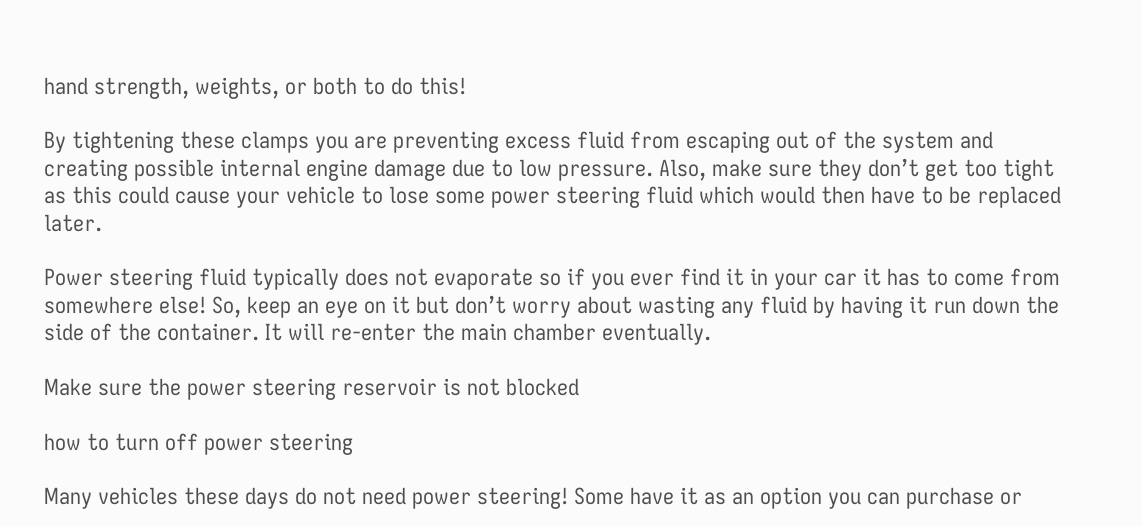hand strength, weights, or both to do this!

By tightening these clamps you are preventing excess fluid from escaping out of the system and creating possible internal engine damage due to low pressure. Also, make sure they don’t get too tight as this could cause your vehicle to lose some power steering fluid which would then have to be replaced later.

Power steering fluid typically does not evaporate so if you ever find it in your car it has to come from somewhere else! So, keep an eye on it but don’t worry about wasting any fluid by having it run down the side of the container. It will re-enter the main chamber eventually.

Make sure the power steering reservoir is not blocked

how to turn off power steering

Many vehicles these days do not need power steering! Some have it as an option you can purchase or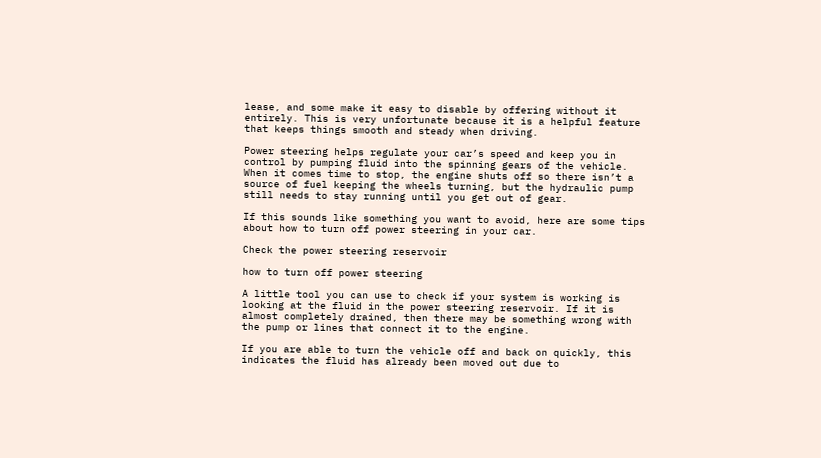lease, and some make it easy to disable by offering without it entirely. This is very unfortunate because it is a helpful feature that keeps things smooth and steady when driving.

Power steering helps regulate your car’s speed and keep you in control by pumping fluid into the spinning gears of the vehicle. When it comes time to stop, the engine shuts off so there isn’t a source of fuel keeping the wheels turning, but the hydraulic pump still needs to stay running until you get out of gear.

If this sounds like something you want to avoid, here are some tips about how to turn off power steering in your car.

Check the power steering reservoir

how to turn off power steering

A little tool you can use to check if your system is working is looking at the fluid in the power steering reservoir. If it is almost completely drained, then there may be something wrong with the pump or lines that connect it to the engine.

If you are able to turn the vehicle off and back on quickly, this indicates the fluid has already been moved out due to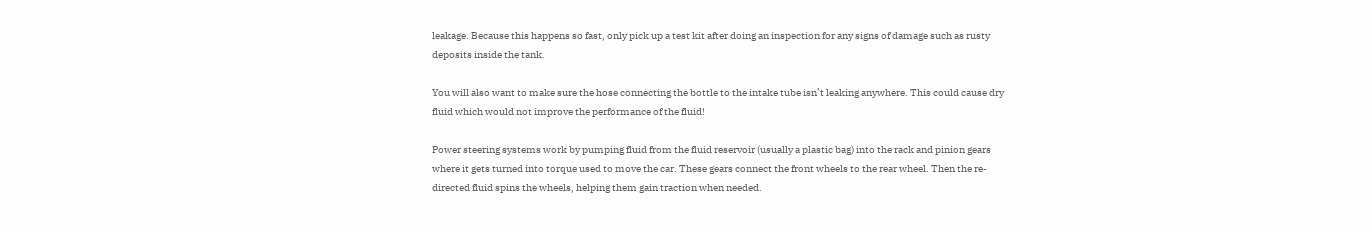leakage. Because this happens so fast, only pick up a test kit after doing an inspection for any signs of damage such as rusty deposits inside the tank.

You will also want to make sure the hose connecting the bottle to the intake tube isn’t leaking anywhere. This could cause dry fluid which would not improve the performance of the fluid!

Power steering systems work by pumping fluid from the fluid reservoir (usually a plastic bag) into the rack and pinion gears where it gets turned into torque used to move the car. These gears connect the front wheels to the rear wheel. Then the re-directed fluid spins the wheels, helping them gain traction when needed.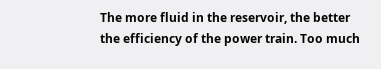The more fluid in the reservoir, the better the efficiency of the power train. Too much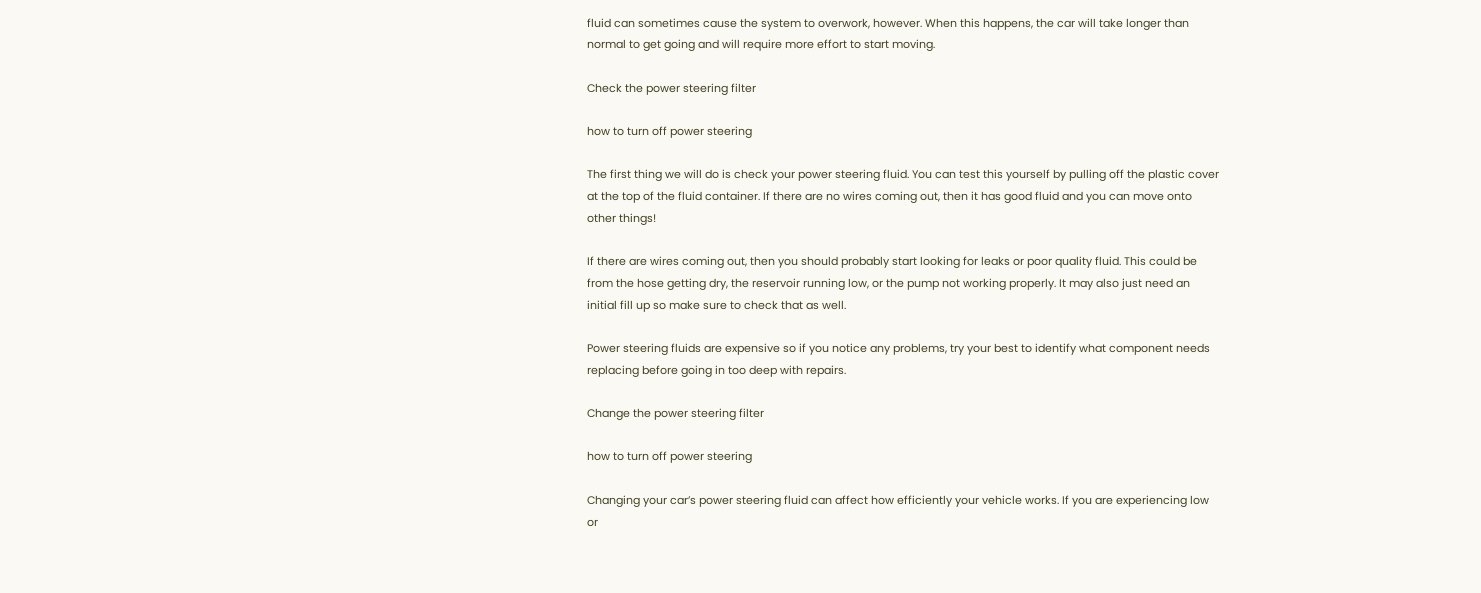fluid can sometimes cause the system to overwork, however. When this happens, the car will take longer than normal to get going and will require more effort to start moving.

Check the power steering filter

how to turn off power steering

The first thing we will do is check your power steering fluid. You can test this yourself by pulling off the plastic cover at the top of the fluid container. If there are no wires coming out, then it has good fluid and you can move onto other things!

If there are wires coming out, then you should probably start looking for leaks or poor quality fluid. This could be from the hose getting dry, the reservoir running low, or the pump not working properly. It may also just need an initial fill up so make sure to check that as well.

Power steering fluids are expensive so if you notice any problems, try your best to identify what component needs replacing before going in too deep with repairs.

Change the power steering filter

how to turn off power steering

Changing your car’s power steering fluid can affect how efficiently your vehicle works. If you are experiencing low or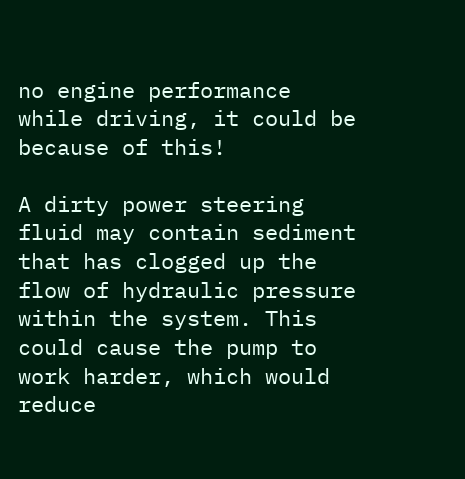no engine performance while driving, it could be because of this!

A dirty power steering fluid may contain sediment that has clogged up the flow of hydraulic pressure within the system. This could cause the pump to work harder, which would reduce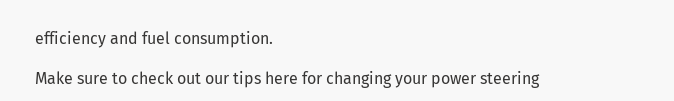efficiency and fuel consumption.

Make sure to check out our tips here for changing your power steering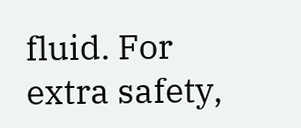fluid. For extra safety,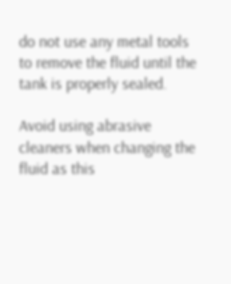do not use any metal tools to remove the fluid until the tank is properly sealed.

Avoid using abrasive cleaners when changing the fluid as this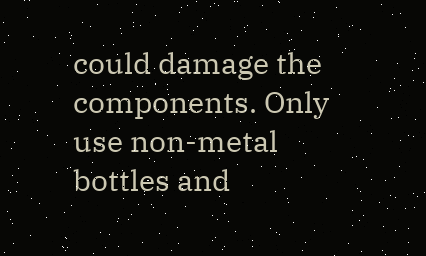could damage the components. Only use non-metal bottles and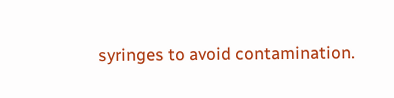syringes to avoid contamination.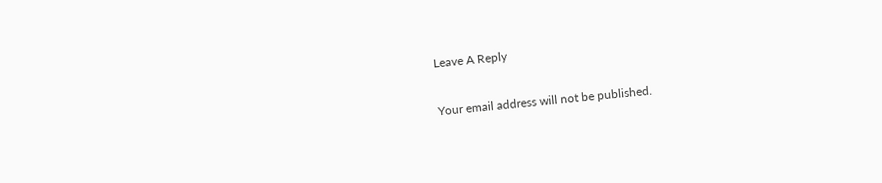Leave A Reply

Your email address will not be published.